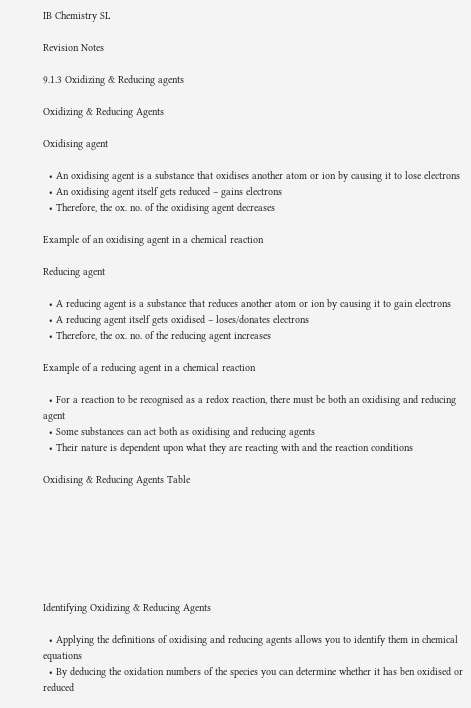IB Chemistry SL

Revision Notes

9.1.3 Oxidizing & Reducing agents

Oxidizing & Reducing Agents

Oxidising agent

  • An oxidising agent is a substance that oxidises another atom or ion by causing it to lose electrons
  • An oxidising agent itself gets reduced – gains electrons
  • Therefore, the ox. no. of the oxidising agent decreases

Example of an oxidising agent in a chemical reaction

Reducing agent

  • A reducing agent is a substance that reduces another atom or ion by causing it to gain electrons
  • A reducing agent itself gets oxidised – loses/donates electrons
  • Therefore, the ox. no. of the reducing agent increases

Example of a reducing agent in a chemical reaction

  • For a reaction to be recognised as a redox reaction, there must be both an oxidising and reducing agent
  • Some substances can act both as oxidising and reducing agents
  • Their nature is dependent upon what they are reacting with and the reaction conditions

Oxidising & Reducing Agents Table







Identifying Oxidizing & Reducing Agents

  • Applying the definitions of oxidising and reducing agents allows you to identify them in chemical equations
  • By deducing the oxidation numbers of the species you can determine whether it has ben oxidised or reduced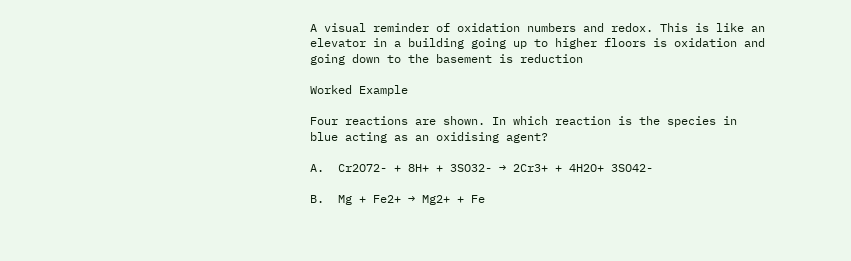A visual reminder of oxidation numbers and redox. This is like an elevator in a building going up to higher floors is oxidation and going down to the basement is reduction

Worked Example

Four reactions are shown. In which reaction is the species in blue acting as an oxidising agent?

A.  Cr2O72- + 8H+ + 3SO32- → 2Cr3+ + 4H2O+ 3SO42-

B.  Mg + Fe2+ → Mg2+ + Fe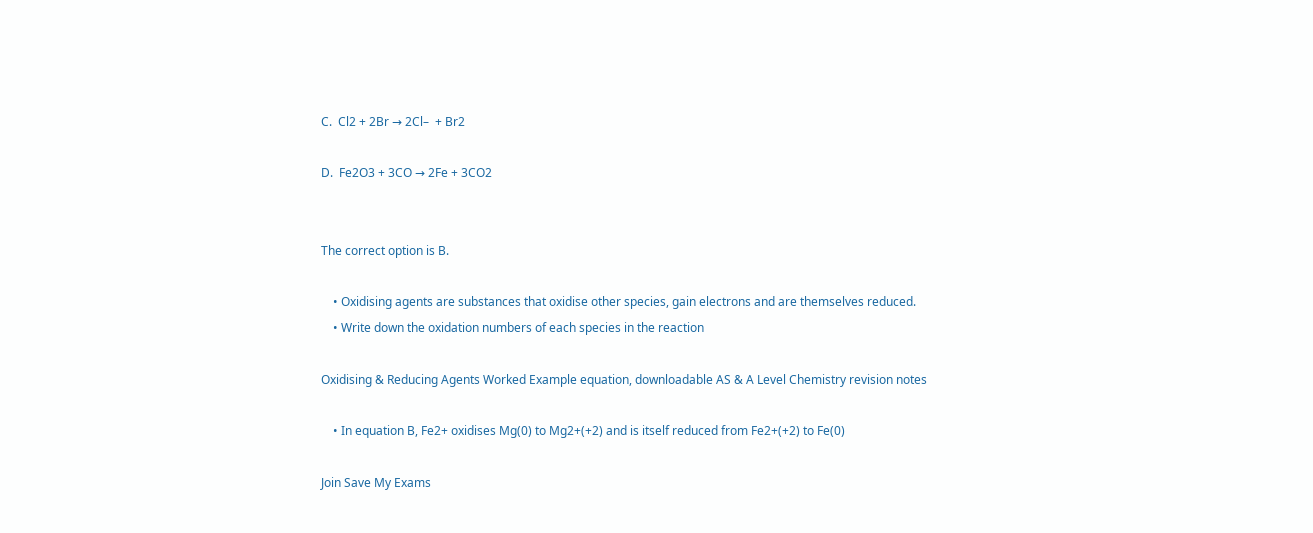C.  Cl2 + 2Br → 2Cl–  + Br2

D.  Fe2O3 + 3CO → 2Fe + 3CO2


The correct option is B.

    • Oxidising agents are substances that oxidise other species, gain electrons and are themselves reduced.
    • Write down the oxidation numbers of each species in the reaction

Oxidising & Reducing Agents Worked Example equation, downloadable AS & A Level Chemistry revision notes

    • In equation B, Fe2+ oxidises Mg(0) to Mg2+(+2) and is itself reduced from Fe2+(+2) to Fe(0)

Join Save My Exams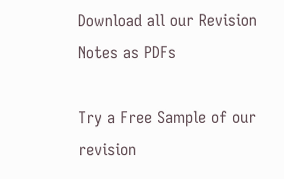Download all our Revision Notes as PDFs

Try a Free Sample of our revision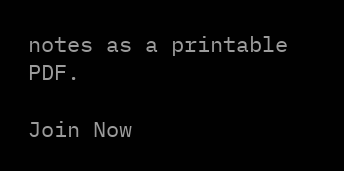notes as a printable PDF.

Join Now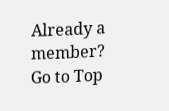Already a member?
Go to Top